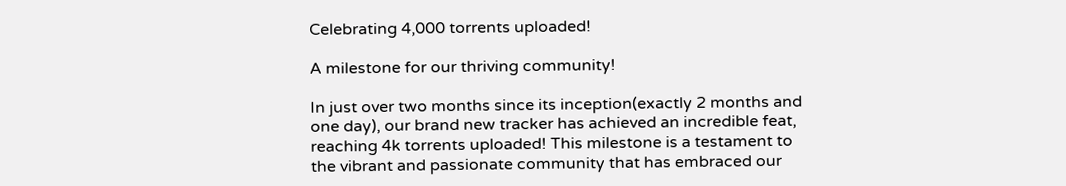Celebrating 4,000 torrents uploaded!

A milestone for our thriving community!

In just over two months since its inception(exactly 2 months and one day), our brand new tracker has achieved an incredible feat, reaching 4k torrents uploaded! This milestone is a testament to the vibrant and passionate community that has embraced our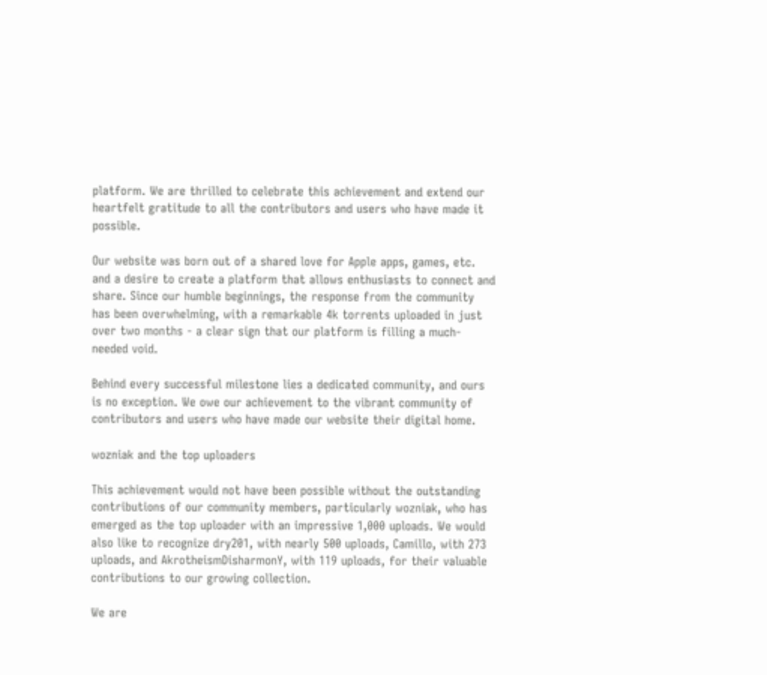platform. We are thrilled to celebrate this achievement and extend our heartfelt gratitude to all the contributors and users who have made it possible.

Our website was born out of a shared love for Apple apps, games, etc. and a desire to create a platform that allows enthusiasts to connect and share. Since our humble beginnings, the response from the community has been overwhelming, with a remarkable 4k torrents uploaded in just over two months - a clear sign that our platform is filling a much-needed void.

Behind every successful milestone lies a dedicated community, and ours is no exception. We owe our achievement to the vibrant community of contributors and users who have made our website their digital home.

wozniak and the top uploaders

This achievement would not have been possible without the outstanding contributions of our community members, particularly wozniak, who has emerged as the top uploader with an impressive 1,000 uploads. We would also like to recognize dry201, with nearly 500 uploads, Camillo, with 273 uploads, and AkrotheismDisharmonY, with 119 uploads, for their valuable contributions to our growing collection.

We are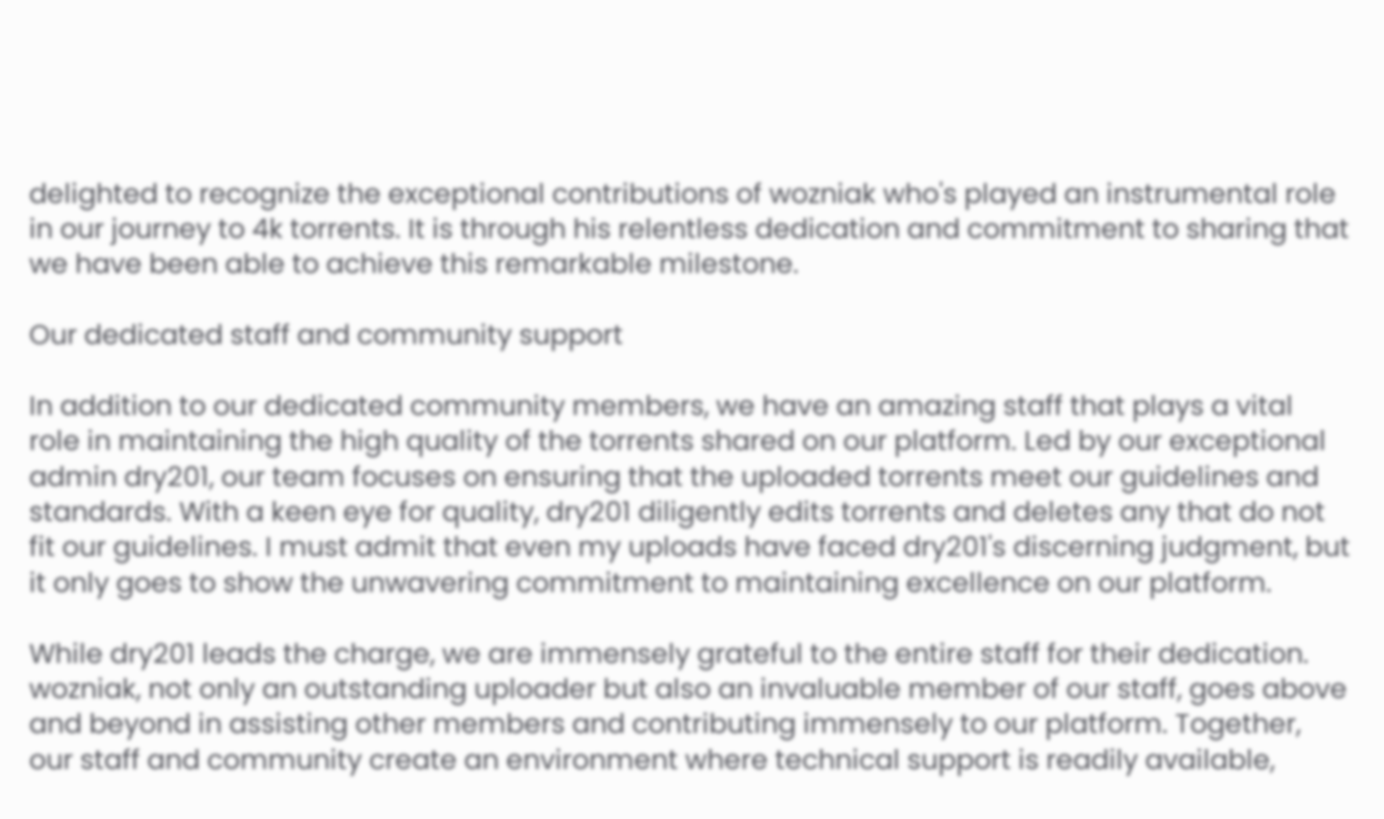delighted to recognize the exceptional contributions of wozniak who's played an instrumental role in our journey to 4k torrents. It is through his relentless dedication and commitment to sharing that we have been able to achieve this remarkable milestone.

Our dedicated staff and community support

In addition to our dedicated community members, we have an amazing staff that plays a vital role in maintaining the high quality of the torrents shared on our platform. Led by our exceptional admin dry201, our team focuses on ensuring that the uploaded torrents meet our guidelines and standards. With a keen eye for quality, dry201 diligently edits torrents and deletes any that do not fit our guidelines. I must admit that even my uploads have faced dry201's discerning judgment, but it only goes to show the unwavering commitment to maintaining excellence on our platform.

While dry201 leads the charge, we are immensely grateful to the entire staff for their dedication. wozniak, not only an outstanding uploader but also an invaluable member of our staff, goes above and beyond in assisting other members and contributing immensely to our platform. Together, our staff and community create an environment where technical support is readily available,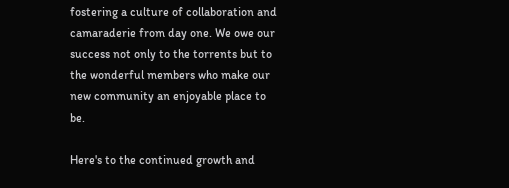fostering a culture of collaboration and camaraderie from day one. We owe our success not only to the torrents but to the wonderful members who make our new community an enjoyable place to be.

Here's to the continued growth and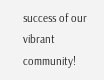success of our vibrant community!